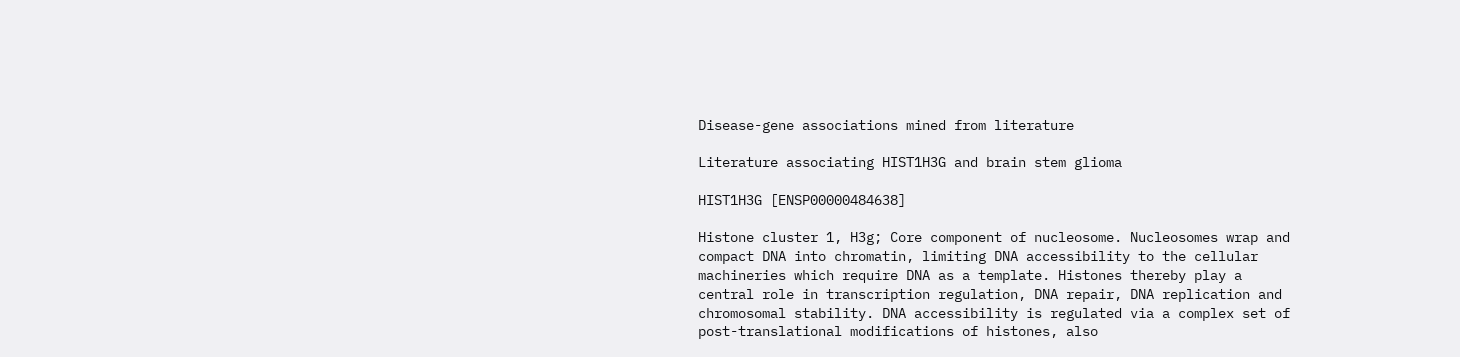Disease-gene associations mined from literature

Literature associating HIST1H3G and brain stem glioma

HIST1H3G [ENSP00000484638]

Histone cluster 1, H3g; Core component of nucleosome. Nucleosomes wrap and compact DNA into chromatin, limiting DNA accessibility to the cellular machineries which require DNA as a template. Histones thereby play a central role in transcription regulation, DNA repair, DNA replication and chromosomal stability. DNA accessibility is regulated via a complex set of post-translational modifications of histones, also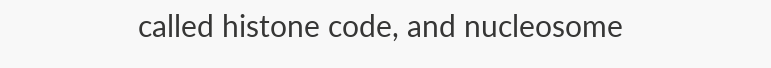called histone code, and nucleosome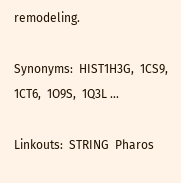remodeling.

Synonyms:  HIST1H3G,  1CS9,  1CT6,  1O9S,  1Q3L ...

Linkouts:  STRING  Pharos